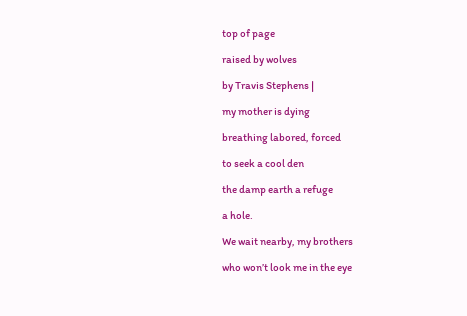top of page

raised by wolves

by Travis Stephens |

my mother is dying

breathing labored, forced

to seek a cool den

the damp earth a refuge

a hole.

We wait nearby, my brothers

who won’t look me in the eye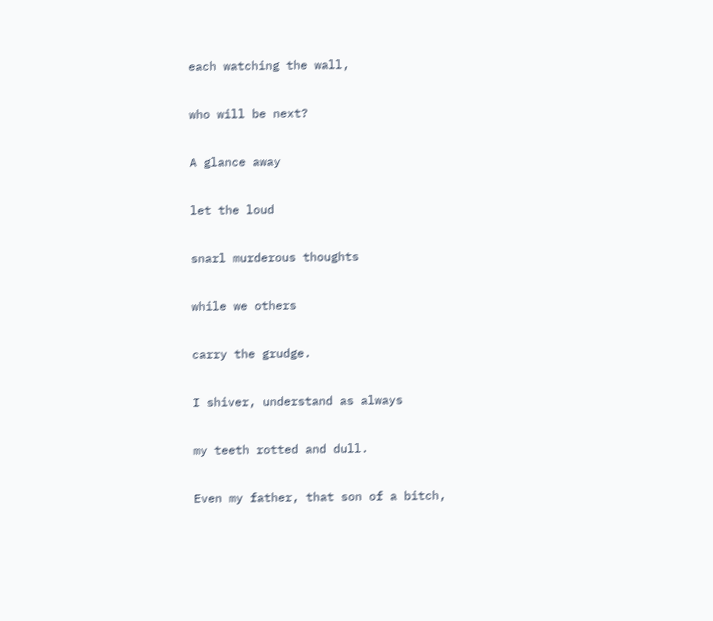each watching the wall,

who will be next?

A glance away

let the loud

snarl murderous thoughts

while we others

carry the grudge.

I shiver, understand as always

my teeth rotted and dull.

Even my father, that son of a bitch,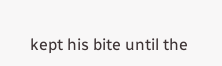kept his bite until the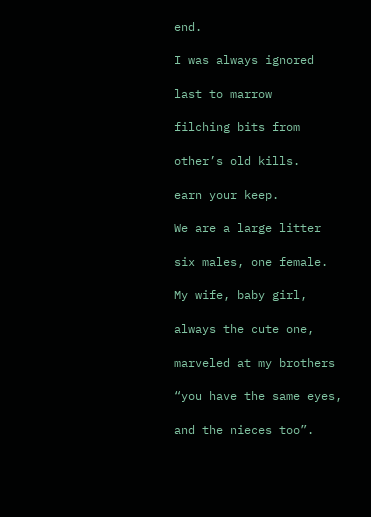end.

I was always ignored

last to marrow

filching bits from

other’s old kills.

earn your keep.

We are a large litter

six males, one female.

My wife, baby girl,

always the cute one,

marveled at my brothers

“you have the same eyes,

and the nieces too”.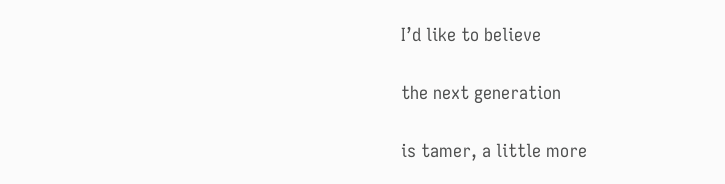I’d like to believe

the next generation

is tamer, a little more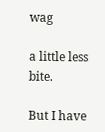wag

a little less bite.

But I have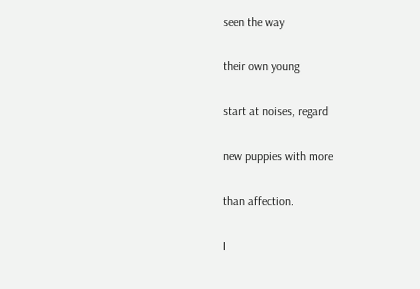seen the way

their own young

start at noises, regard

new puppies with more

than affection.

I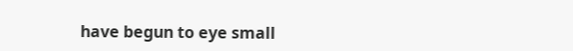have begun to eye small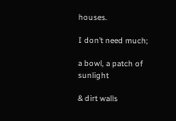houses.

I don’t need much;

a bowl, a patch of sunlight

& dirt walls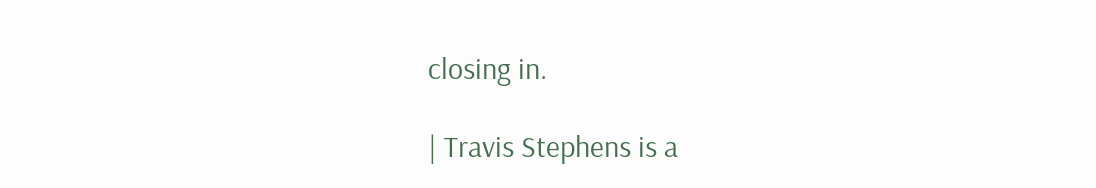closing in.

| Travis Stephens is a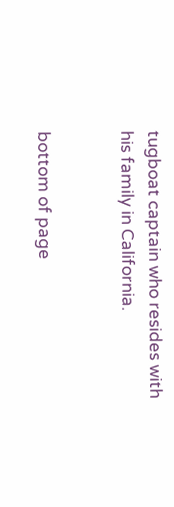tugboat captain who resides with his family in California.


bottom of page